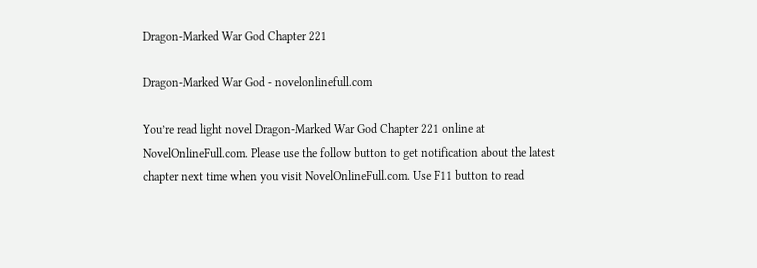Dragon-Marked War God Chapter 221

Dragon-Marked War God - novelonlinefull.com

You’re read light novel Dragon-Marked War God Chapter 221 online at NovelOnlineFull.com. Please use the follow button to get notification about the latest chapter next time when you visit NovelOnlineFull.com. Use F11 button to read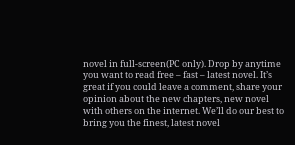novel in full-screen(PC only). Drop by anytime you want to read free – fast – latest novel. It’s great if you could leave a comment, share your opinion about the new chapters, new novel with others on the internet. We’ll do our best to bring you the finest, latest novel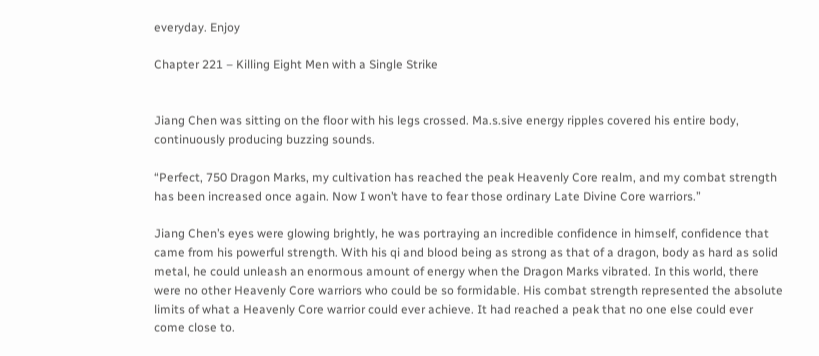everyday. Enjoy

Chapter 221 – Killing Eight Men with a Single Strike


Jiang Chen was sitting on the floor with his legs crossed. Ma.s.sive energy ripples covered his entire body, continuously producing buzzing sounds.

“Perfect, 750 Dragon Marks, my cultivation has reached the peak Heavenly Core realm, and my combat strength has been increased once again. Now I won’t have to fear those ordinary Late Divine Core warriors.”

Jiang Chen’s eyes were glowing brightly, he was portraying an incredible confidence in himself, confidence that came from his powerful strength. With his qi and blood being as strong as that of a dragon, body as hard as solid metal, he could unleash an enormous amount of energy when the Dragon Marks vibrated. In this world, there were no other Heavenly Core warriors who could be so formidable. His combat strength represented the absolute limits of what a Heavenly Core warrior could ever achieve. It had reached a peak that no one else could ever come close to.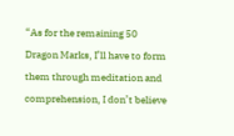“As for the remaining 50 Dragon Marks, I’ll have to form them through meditation and comprehension, I don’t believe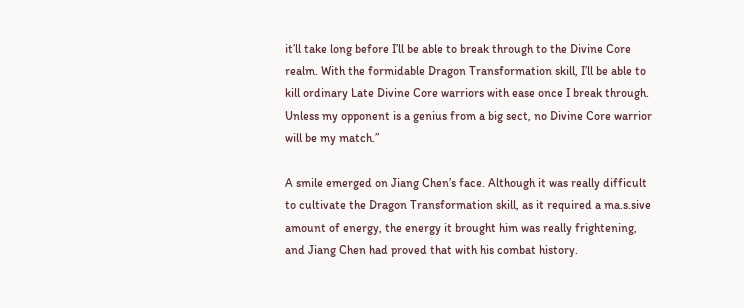it’ll take long before I’ll be able to break through to the Divine Core realm. With the formidable Dragon Transformation skill, I’ll be able to kill ordinary Late Divine Core warriors with ease once I break through. Unless my opponent is a genius from a big sect, no Divine Core warrior will be my match.”

A smile emerged on Jiang Chen’s face. Although it was really difficult to cultivate the Dragon Transformation skill, as it required a ma.s.sive amount of energy, the energy it brought him was really frightening, and Jiang Chen had proved that with his combat history.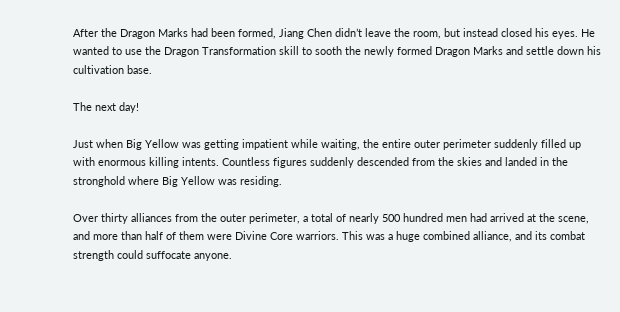After the Dragon Marks had been formed, Jiang Chen didn’t leave the room, but instead closed his eyes. He wanted to use the Dragon Transformation skill to sooth the newly formed Dragon Marks and settle down his cultivation base.

The next day!

Just when Big Yellow was getting impatient while waiting, the entire outer perimeter suddenly filled up with enormous killing intents. Countless figures suddenly descended from the skies and landed in the stronghold where Big Yellow was residing.

Over thirty alliances from the outer perimeter, a total of nearly 500 hundred men had arrived at the scene, and more than half of them were Divine Core warriors. This was a huge combined alliance, and its combat strength could suffocate anyone.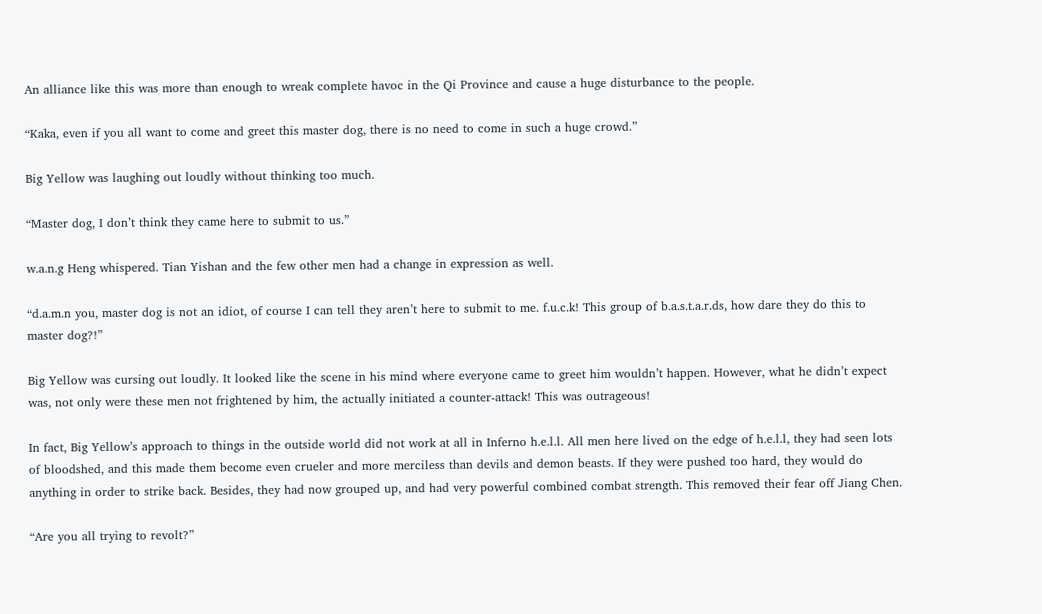An alliance like this was more than enough to wreak complete havoc in the Qi Province and cause a huge disturbance to the people.

“Kaka, even if you all want to come and greet this master dog, there is no need to come in such a huge crowd.”

Big Yellow was laughing out loudly without thinking too much.

“Master dog, I don’t think they came here to submit to us.”

w.a.n.g Heng whispered. Tian Yishan and the few other men had a change in expression as well.

“d.a.m.n you, master dog is not an idiot, of course I can tell they aren’t here to submit to me. f.u.c.k! This group of b.a.s.t.a.r.ds, how dare they do this to master dog?!”

Big Yellow was cursing out loudly. It looked like the scene in his mind where everyone came to greet him wouldn’t happen. However, what he didn’t expect was, not only were these men not frightened by him, the actually initiated a counter-attack! This was outrageous!

In fact, Big Yellow’s approach to things in the outside world did not work at all in Inferno h.e.l.l. All men here lived on the edge of h.e.l.l, they had seen lots of bloodshed, and this made them become even crueler and more merciless than devils and demon beasts. If they were pushed too hard, they would do anything in order to strike back. Besides, they had now grouped up, and had very powerful combined combat strength. This removed their fear off Jiang Chen.

“Are you all trying to revolt?”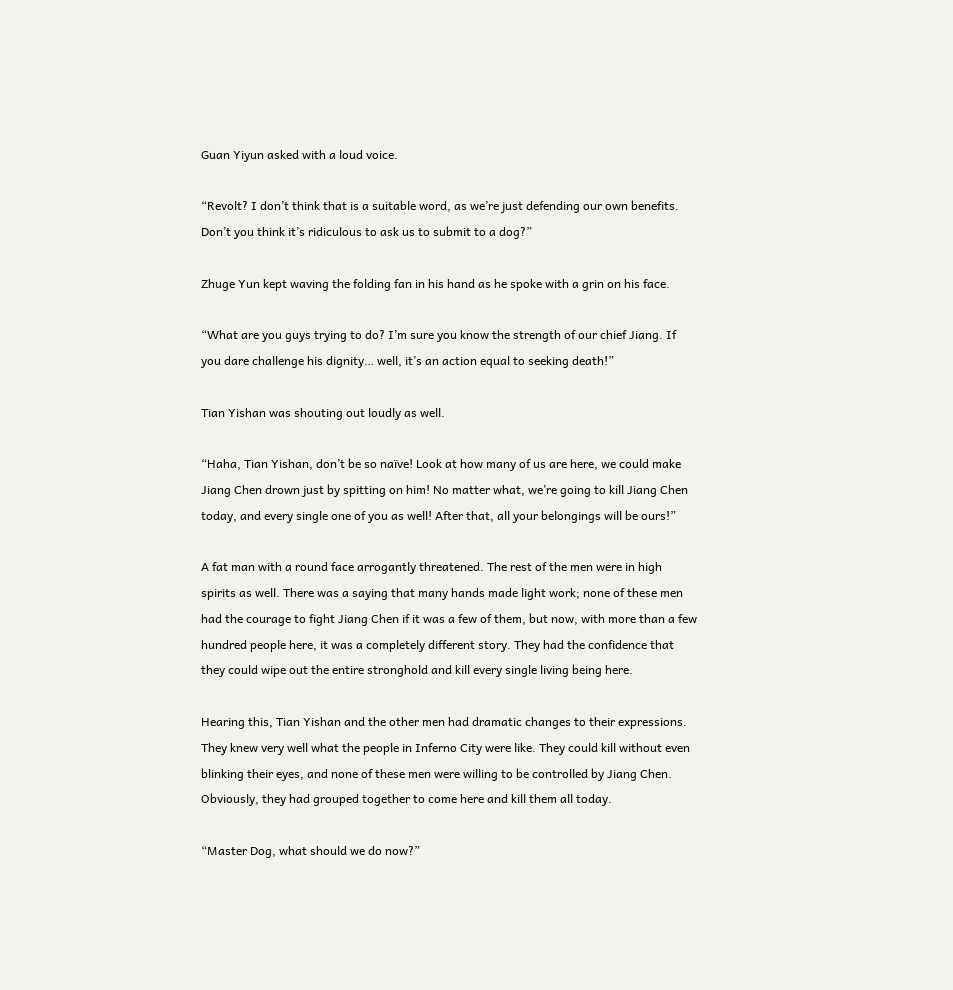Guan Yiyun asked with a loud voice.

“Revolt? I don’t think that is a suitable word, as we’re just defending our own benefits. Don’t you think it’s ridiculous to ask us to submit to a dog?”

Zhuge Yun kept waving the folding fan in his hand as he spoke with a grin on his face.

“What are you guys trying to do? I’m sure you know the strength of our chief Jiang. If you dare challenge his dignity… well, it’s an action equal to seeking death!”

Tian Yishan was shouting out loudly as well.

“Haha, Tian Yishan, don’t be so naïve! Look at how many of us are here, we could make Jiang Chen drown just by spitting on him! No matter what, we’re going to kill Jiang Chen today, and every single one of you as well! After that, all your belongings will be ours!”

A fat man with a round face arrogantly threatened. The rest of the men were in high spirits as well. There was a saying that many hands made light work; none of these men had the courage to fight Jiang Chen if it was a few of them, but now, with more than a few hundred people here, it was a completely different story. They had the confidence that they could wipe out the entire stronghold and kill every single living being here.

Hearing this, Tian Yishan and the other men had dramatic changes to their expressions. They knew very well what the people in Inferno City were like. They could kill without even blinking their eyes, and none of these men were willing to be controlled by Jiang Chen. Obviously, they had grouped together to come here and kill them all today.

“Master Dog, what should we do now?”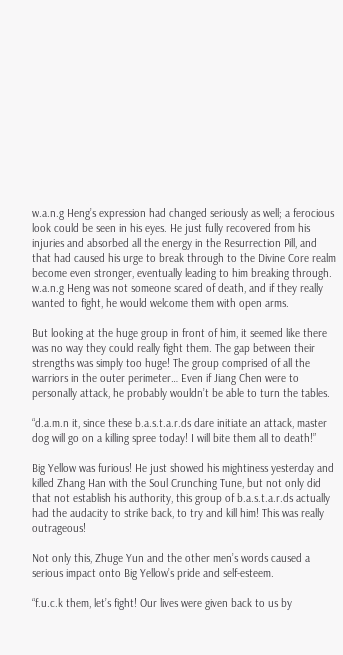w.a.n.g Heng’s expression had changed seriously as well; a ferocious look could be seen in his eyes. He just fully recovered from his injuries and absorbed all the energy in the Resurrection Pill, and that had caused his urge to break through to the Divine Core realm become even stronger, eventually leading to him breaking through. w.a.n.g Heng was not someone scared of death, and if they really wanted to fight, he would welcome them with open arms.

But looking at the huge group in front of him, it seemed like there was no way they could really fight them. The gap between their strengths was simply too huge! The group comprised of all the warriors in the outer perimeter… Even if Jiang Chen were to personally attack, he probably wouldn’t be able to turn the tables.

“d.a.m.n it, since these b.a.s.t.a.r.ds dare initiate an attack, master dog will go on a killing spree today! I will bite them all to death!”

Big Yellow was furious! He just showed his mightiness yesterday and killed Zhang Han with the Soul Crunching Tune, but not only did that not establish his authority, this group of b.a.s.t.a.r.ds actually had the audacity to strike back, to try and kill him! This was really outrageous!

Not only this, Zhuge Yun and the other men’s words caused a serious impact onto Big Yellow’s pride and self-esteem.

“f.u.c.k them, let’s fight! Our lives were given back to us by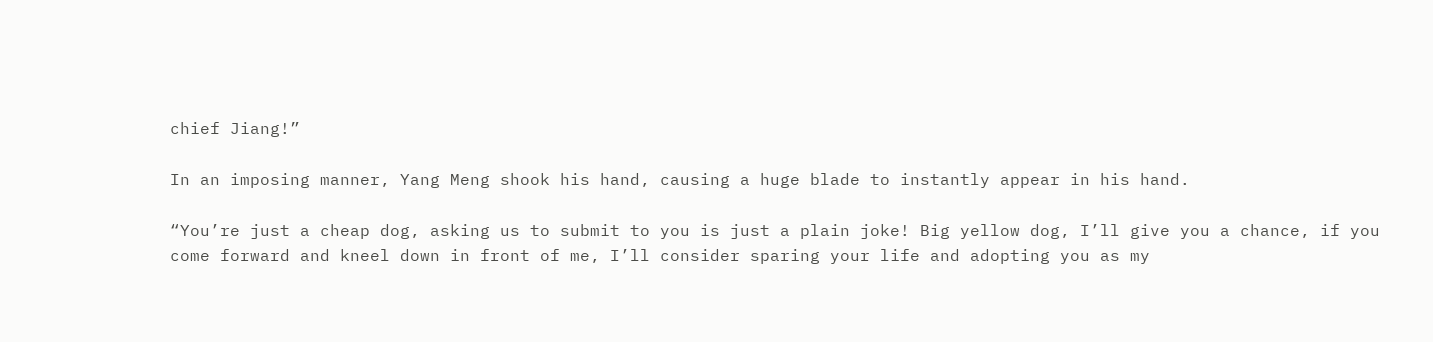chief Jiang!”

In an imposing manner, Yang Meng shook his hand, causing a huge blade to instantly appear in his hand.

“You’re just a cheap dog, asking us to submit to you is just a plain joke! Big yellow dog, I’ll give you a chance, if you come forward and kneel down in front of me, I’ll consider sparing your life and adopting you as my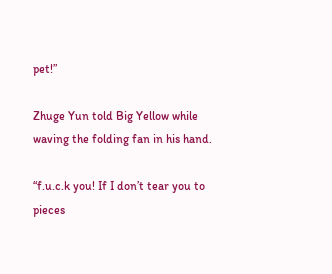pet!”

Zhuge Yun told Big Yellow while waving the folding fan in his hand.

“f.u.c.k you! If I don’t tear you to pieces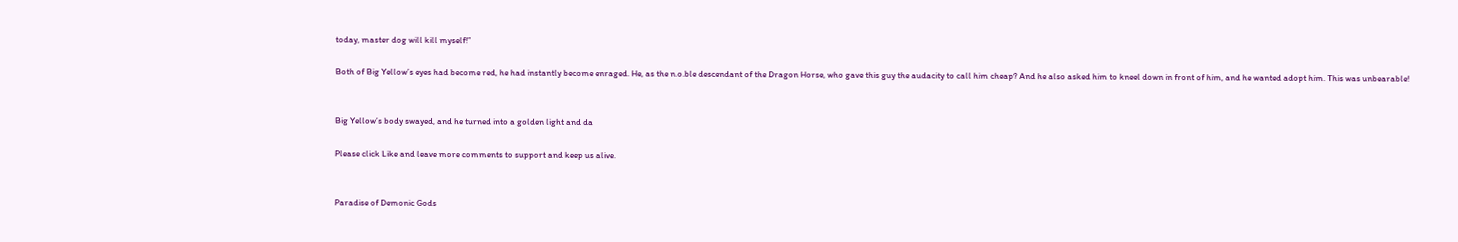today, master dog will kill myself!”

Both of Big Yellow’s eyes had become red, he had instantly become enraged. He, as the n.o.ble descendant of the Dragon Horse, who gave this guy the audacity to call him cheap? And he also asked him to kneel down in front of him, and he wanted adopt him. This was unbearable!


Big Yellow’s body swayed, and he turned into a golden light and da

Please click Like and leave more comments to support and keep us alive.


Paradise of Demonic Gods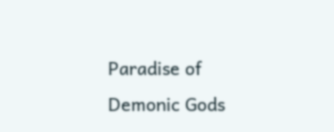Paradise of Demonic Gods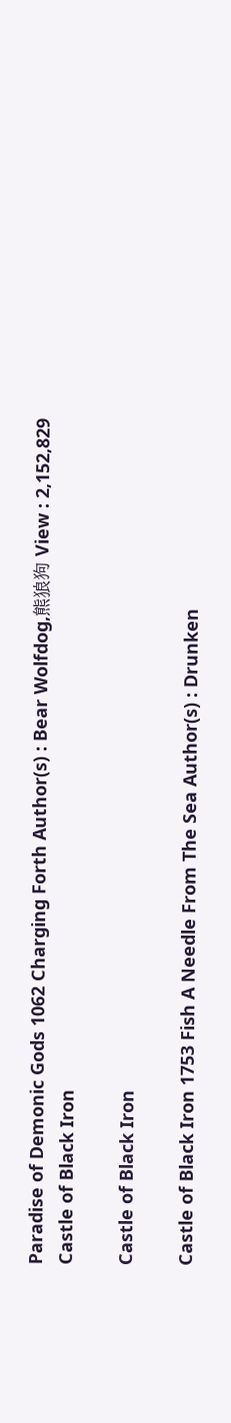Paradise of Demonic Gods 1062 Charging Forth Author(s) : Bear Wolfdog,熊狼狗 View : 2,152,829
Castle of Black Iron

Castle of Black Iron

Castle of Black Iron 1753 Fish A Needle From The Sea Author(s) : Drunken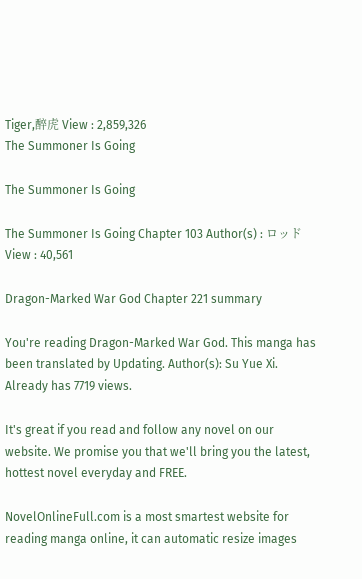Tiger,醉虎 View : 2,859,326
The Summoner Is Going

The Summoner Is Going

The Summoner Is Going Chapter 103 Author(s) : ロッド View : 40,561

Dragon-Marked War God Chapter 221 summary

You're reading Dragon-Marked War God. This manga has been translated by Updating. Author(s): Su Yue Xi. Already has 7719 views.

It's great if you read and follow any novel on our website. We promise you that we'll bring you the latest, hottest novel everyday and FREE.

NovelOnlineFull.com is a most smartest website for reading manga online, it can automatic resize images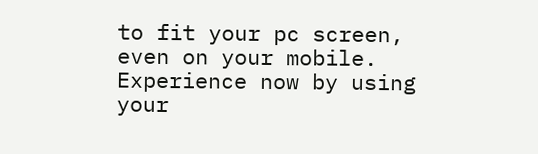to fit your pc screen, even on your mobile. Experience now by using your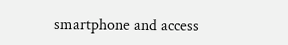smartphone and access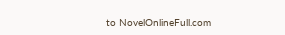to NovelOnlineFull.com